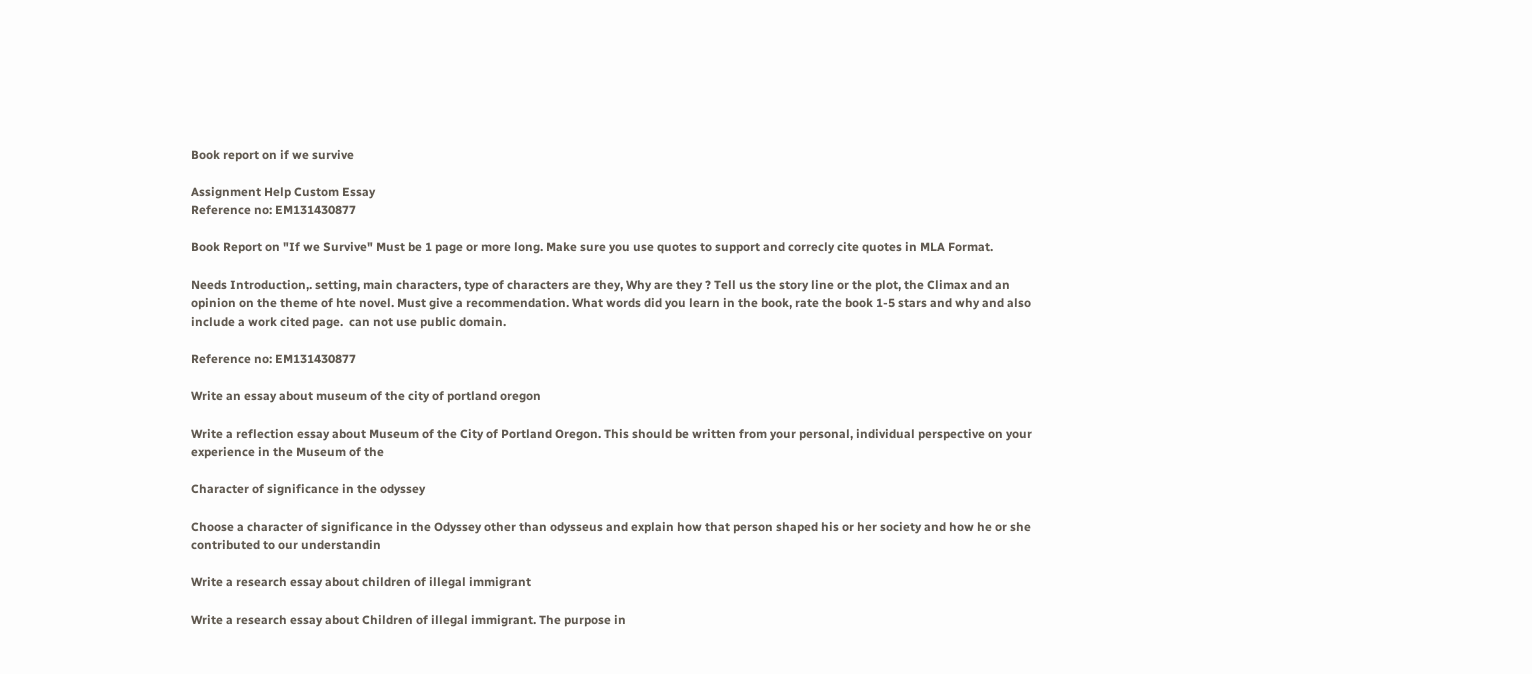Book report on if we survive

Assignment Help Custom Essay
Reference no: EM131430877

Book Report on "If we Survive" Must be 1 page or more long. Make sure you use quotes to support and correcly cite quotes in MLA Format.

Needs Introduction,. setting, main characters, type of characters are they, Why are they ? Tell us the story line or the plot, the Climax and an opinion on the theme of hte novel. Must give a recommendation. What words did you learn in the book, rate the book 1-5 stars and why and also include a work cited page.  can not use public domain.

Reference no: EM131430877

Write an essay about museum of the city of portland oregon

Write a reflection essay about Museum of the City of Portland Oregon. This should be written from your personal, individual perspective on your experience in the Museum of the

Character of significance in the odyssey

Choose a character of significance in the Odyssey other than odysseus and explain how that person shaped his or her society and how he or she contributed to our understandin

Write a research essay about children of illegal immigrant

Write a research essay about Children of illegal immigrant. The purpose in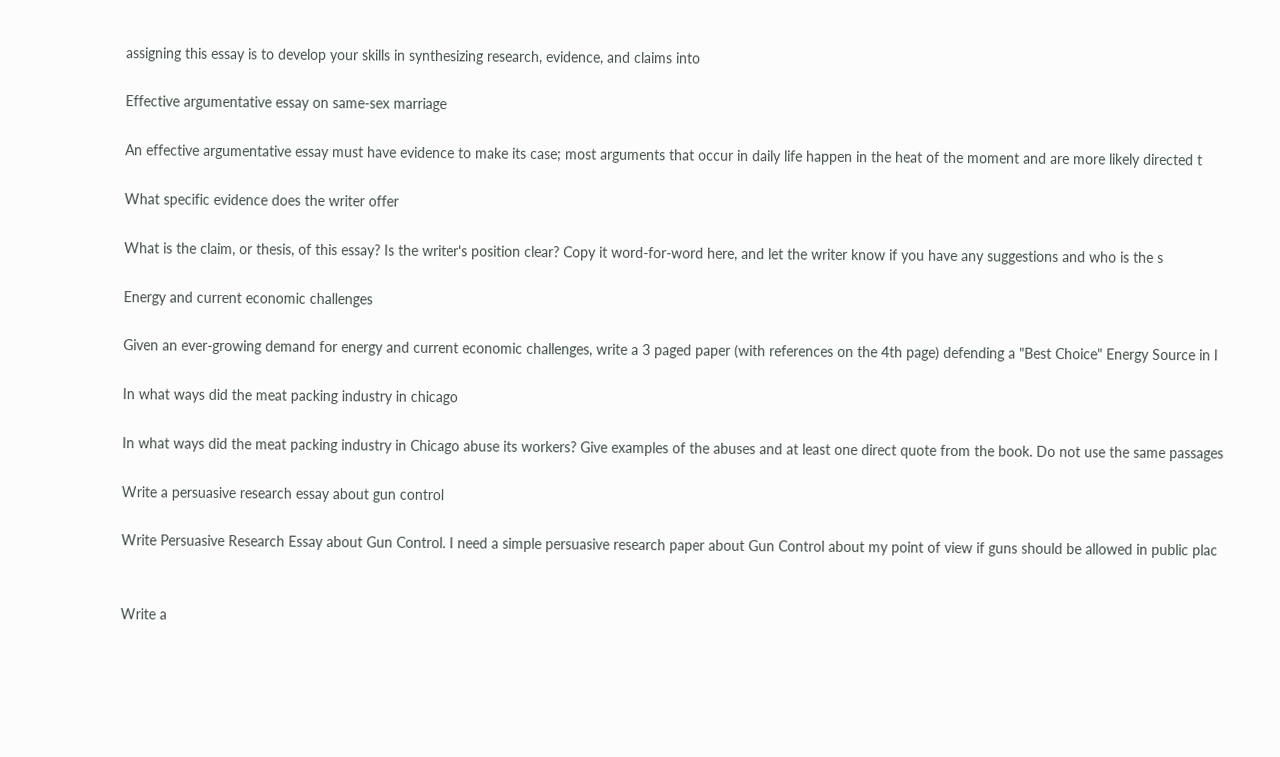assigning this essay is to develop your skills in synthesizing research, evidence, and claims into

Effective argumentative essay on same-sex marriage

An effective argumentative essay must have evidence to make its case; most arguments that occur in daily life happen in the heat of the moment and are more likely directed t

What specific evidence does the writer offer

What is the claim, or thesis, of this essay? Is the writer's position clear? Copy it word-for-word here, and let the writer know if you have any suggestions and who is the s

Energy and current economic challenges

Given an ever-growing demand for energy and current economic challenges, write a 3 paged paper (with references on the 4th page) defending a "Best Choice" Energy Source in l

In what ways did the meat packing industry in chicago

In what ways did the meat packing industry in Chicago abuse its workers? Give examples of the abuses and at least one direct quote from the book. Do not use the same passages

Write a persuasive research essay about gun control

Write Persuasive Research Essay about Gun Control. I need a simple persuasive research paper about Gun Control about my point of view if guns should be allowed in public plac


Write a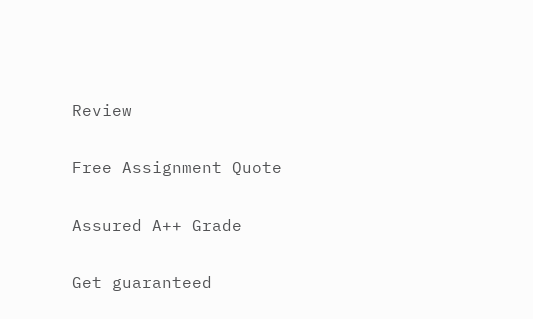Review

Free Assignment Quote

Assured A++ Grade

Get guaranteed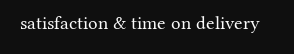satisfaction & time on delivery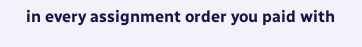in every assignment order you paid with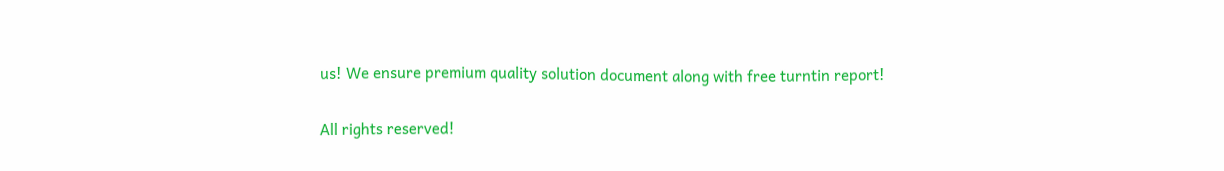us! We ensure premium quality solution document along with free turntin report!

All rights reserved!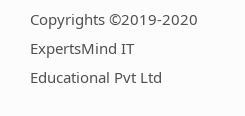Copyrights ©2019-2020 ExpertsMind IT Educational Pvt Ltd